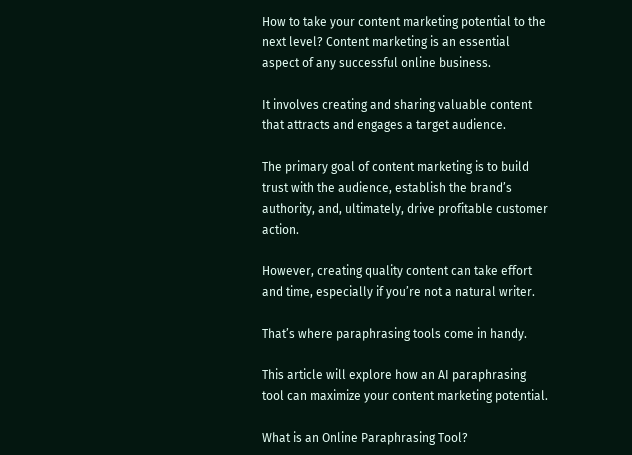How to take your content marketing potential to the next level? Content marketing is an essential aspect of any successful online business.

It involves creating and sharing valuable content that attracts and engages a target audience.

The primary goal of content marketing is to build trust with the audience, establish the brand’s authority, and, ultimately, drive profitable customer action.

However, creating quality content can take effort and time, especially if you’re not a natural writer.

That’s where paraphrasing tools come in handy.

This article will explore how an AI paraphrasing tool can maximize your content marketing potential.

What is an Online Paraphrasing Tool?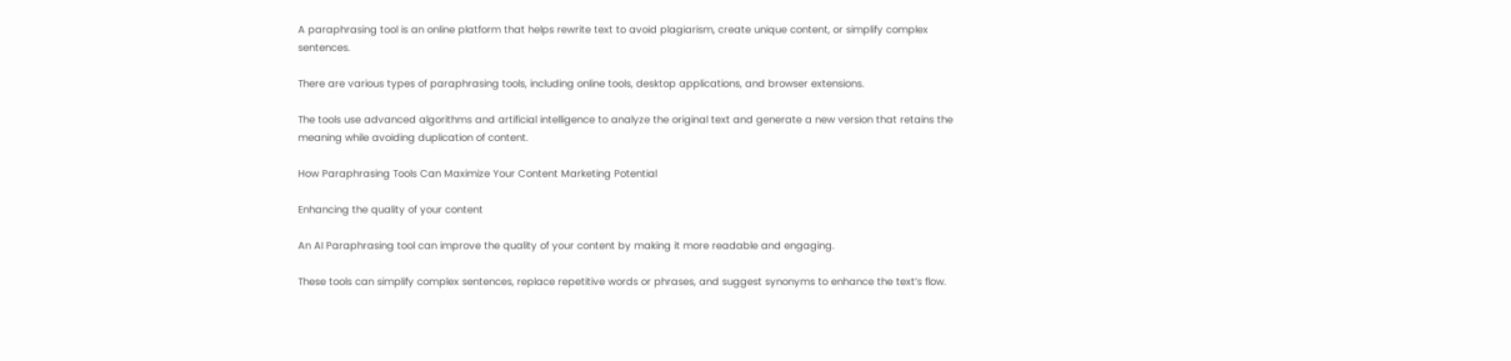A paraphrasing tool is an online platform that helps rewrite text to avoid plagiarism, create unique content, or simplify complex sentences.

There are various types of paraphrasing tools, including online tools, desktop applications, and browser extensions.

The tools use advanced algorithms and artificial intelligence to analyze the original text and generate a new version that retains the meaning while avoiding duplication of content.

How Paraphrasing Tools Can Maximize Your Content Marketing Potential

Enhancing the quality of your content

An AI Paraphrasing tool can improve the quality of your content by making it more readable and engaging.

These tools can simplify complex sentences, replace repetitive words or phrases, and suggest synonyms to enhance the text’s flow.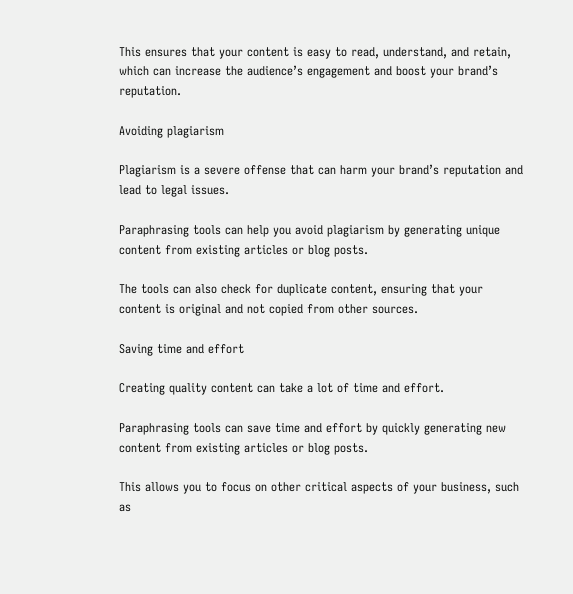This ensures that your content is easy to read, understand, and retain, which can increase the audience’s engagement and boost your brand’s reputation.

Avoiding plagiarism

Plagiarism is a severe offense that can harm your brand’s reputation and lead to legal issues.

Paraphrasing tools can help you avoid plagiarism by generating unique content from existing articles or blog posts.

The tools can also check for duplicate content, ensuring that your content is original and not copied from other sources.

Saving time and effort

Creating quality content can take a lot of time and effort.

Paraphrasing tools can save time and effort by quickly generating new content from existing articles or blog posts.

This allows you to focus on other critical aspects of your business, such as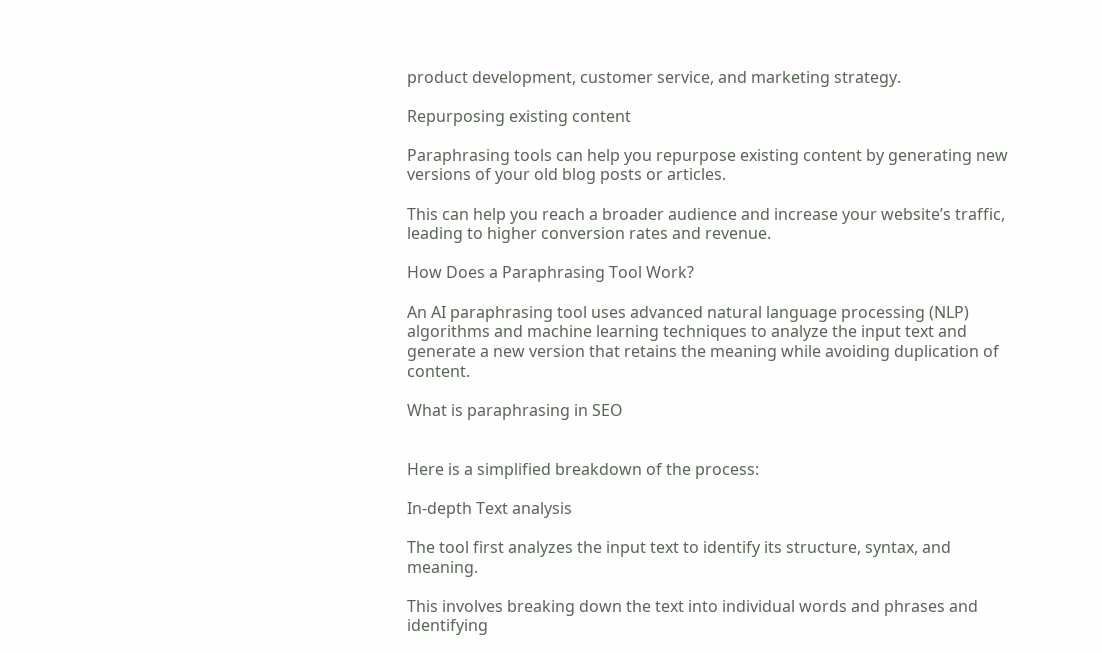product development, customer service, and marketing strategy.

Repurposing existing content

Paraphrasing tools can help you repurpose existing content by generating new versions of your old blog posts or articles.

This can help you reach a broader audience and increase your website’s traffic, leading to higher conversion rates and revenue.

How Does a Paraphrasing Tool Work?

An AI paraphrasing tool uses advanced natural language processing (NLP) algorithms and machine learning techniques to analyze the input text and generate a new version that retains the meaning while avoiding duplication of content.

What is paraphrasing in SEO


Here is a simplified breakdown of the process:

In-depth Text analysis

The tool first analyzes the input text to identify its structure, syntax, and meaning.

This involves breaking down the text into individual words and phrases and identifying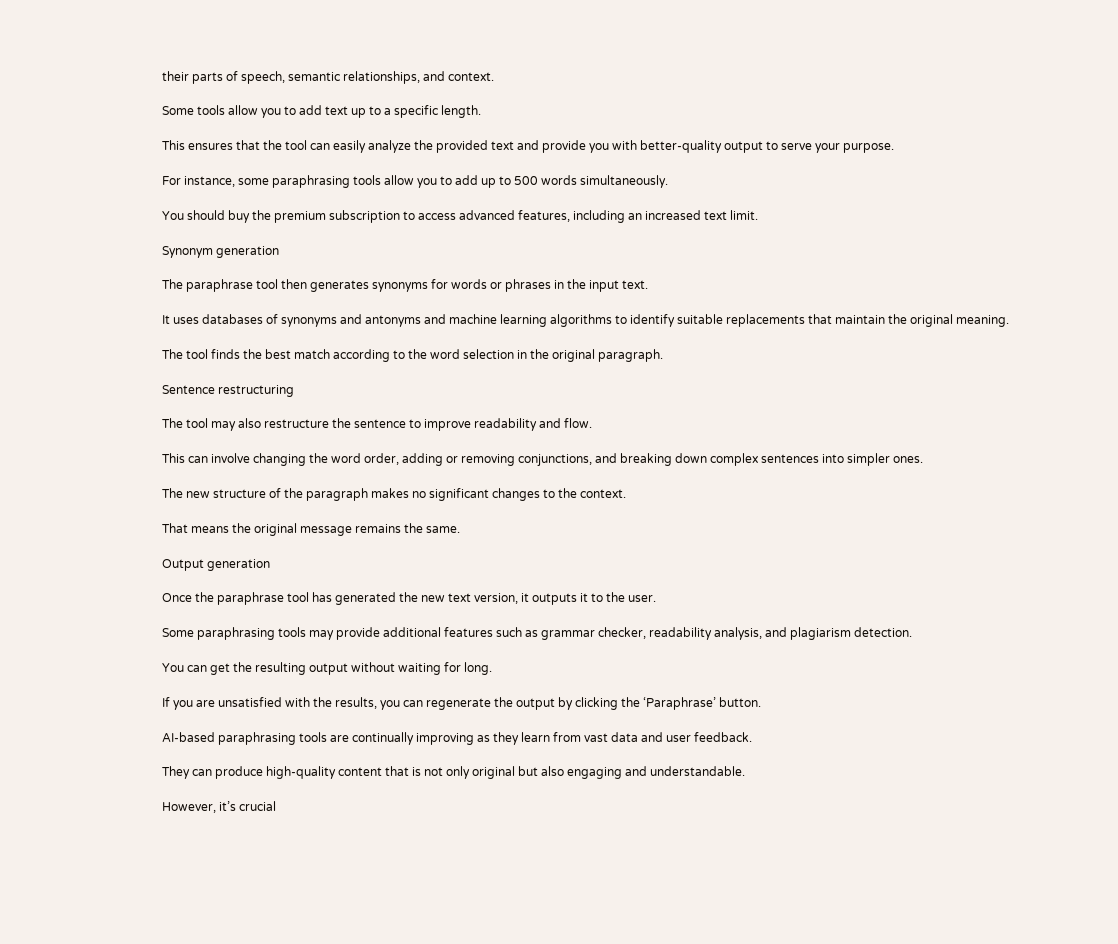their parts of speech, semantic relationships, and context.

Some tools allow you to add text up to a specific length.

This ensures that the tool can easily analyze the provided text and provide you with better-quality output to serve your purpose.

For instance, some paraphrasing tools allow you to add up to 500 words simultaneously.

You should buy the premium subscription to access advanced features, including an increased text limit.

Synonym generation

The paraphrase tool then generates synonyms for words or phrases in the input text.

It uses databases of synonyms and antonyms and machine learning algorithms to identify suitable replacements that maintain the original meaning.

The tool finds the best match according to the word selection in the original paragraph.

Sentence restructuring

The tool may also restructure the sentence to improve readability and flow.

This can involve changing the word order, adding or removing conjunctions, and breaking down complex sentences into simpler ones.

The new structure of the paragraph makes no significant changes to the context.

That means the original message remains the same.

Output generation

Once the paraphrase tool has generated the new text version, it outputs it to the user.

Some paraphrasing tools may provide additional features such as grammar checker, readability analysis, and plagiarism detection.

You can get the resulting output without waiting for long.

If you are unsatisfied with the results, you can regenerate the output by clicking the ‘Paraphrase’ button.

AI-based paraphrasing tools are continually improving as they learn from vast data and user feedback.

They can produce high-quality content that is not only original but also engaging and understandable.

However, it’s crucial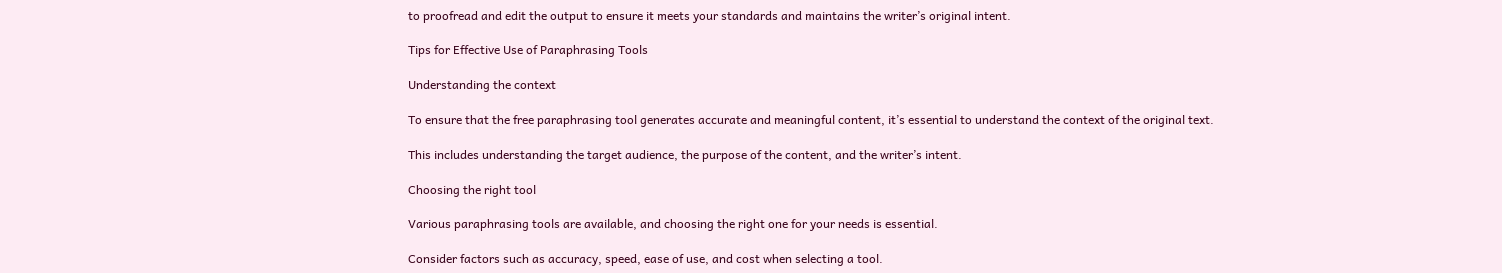to proofread and edit the output to ensure it meets your standards and maintains the writer’s original intent.

Tips for Effective Use of Paraphrasing Tools

Understanding the context

To ensure that the free paraphrasing tool generates accurate and meaningful content, it’s essential to understand the context of the original text.

This includes understanding the target audience, the purpose of the content, and the writer’s intent.

Choosing the right tool

Various paraphrasing tools are available, and choosing the right one for your needs is essential.

Consider factors such as accuracy, speed, ease of use, and cost when selecting a tool.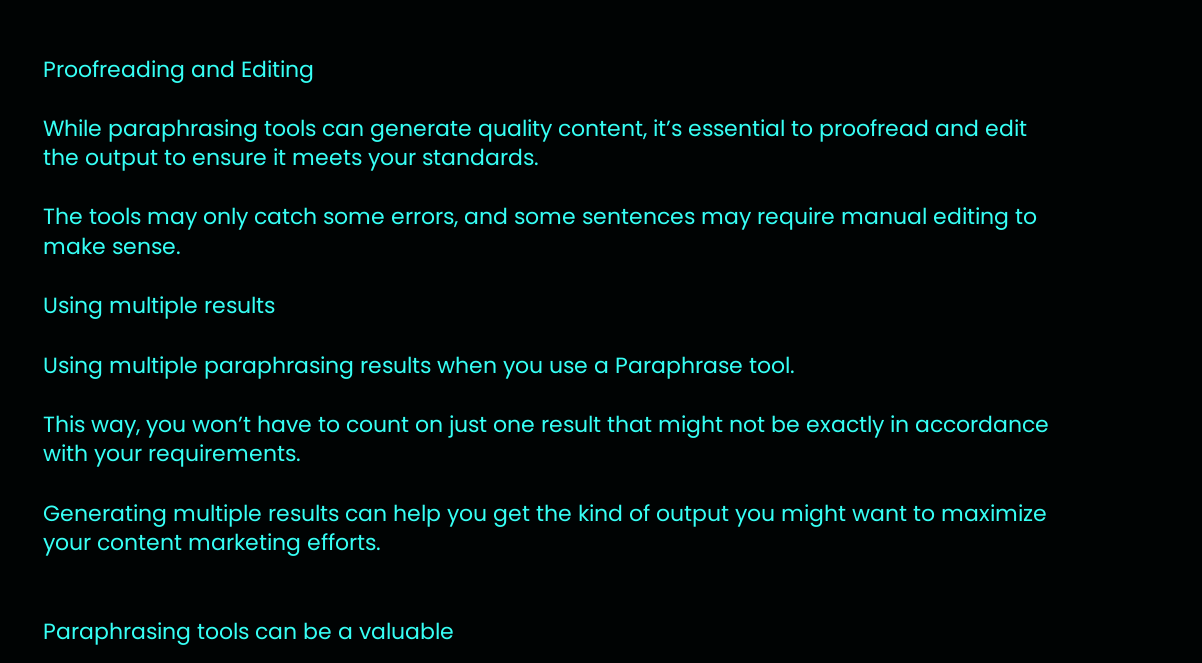Proofreading and Editing

While paraphrasing tools can generate quality content, it’s essential to proofread and edit the output to ensure it meets your standards.

The tools may only catch some errors, and some sentences may require manual editing to make sense.

Using multiple results

Using multiple paraphrasing results when you use a Paraphrase tool.

This way, you won’t have to count on just one result that might not be exactly in accordance with your requirements.

Generating multiple results can help you get the kind of output you might want to maximize your content marketing efforts.


Paraphrasing tools can be a valuable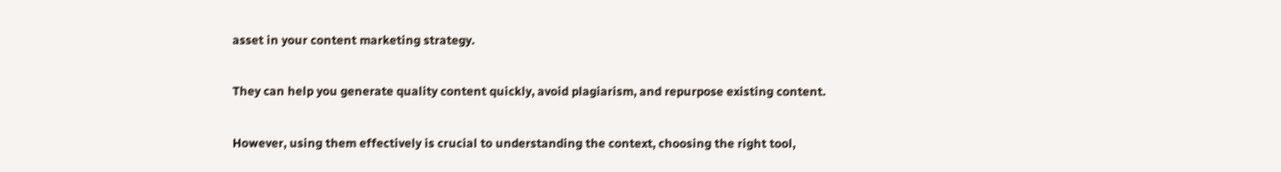asset in your content marketing strategy.

They can help you generate quality content quickly, avoid plagiarism, and repurpose existing content.

However, using them effectively is crucial to understanding the context, choosing the right tool,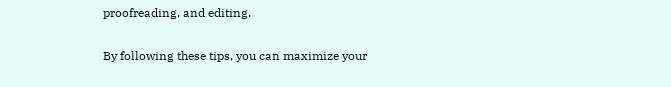proofreading, and editing.

By following these tips, you can maximize your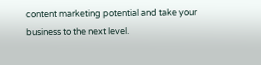content marketing potential and take your business to the next level.